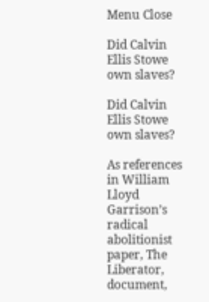Menu Close

Did Calvin Ellis Stowe own slaves?

Did Calvin Ellis Stowe own slaves?

As references in William Lloyd Garrison’s radical abolitionist paper, The Liberator, document,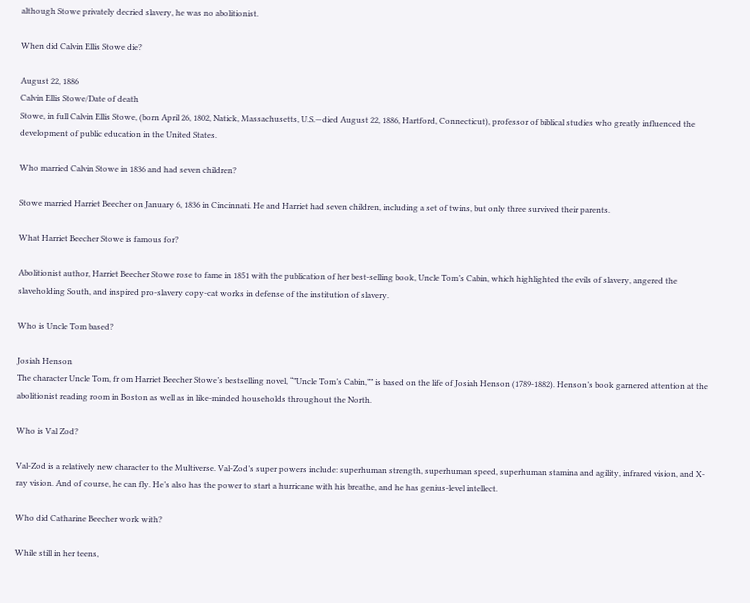although Stowe privately decried slavery, he was no abolitionist.

When did Calvin Ellis Stowe die?

August 22, 1886
Calvin Ellis Stowe/Date of death
Stowe, in full Calvin Ellis Stowe, (born April 26, 1802, Natick, Massachusetts, U.S.—died August 22, 1886, Hartford, Connecticut), professor of biblical studies who greatly influenced the development of public education in the United States.

Who married Calvin Stowe in 1836 and had seven children?

Stowe married Harriet Beecher on January 6, 1836 in Cincinnati. He and Harriet had seven children, including a set of twins, but only three survived their parents.

What Harriet Beecher Stowe is famous for?

Abolitionist author, Harriet Beecher Stowe rose to fame in 1851 with the publication of her best-selling book, Uncle Tom’s Cabin, which highlighted the evils of slavery, angered the slaveholding South, and inspired pro-slavery copy-cat works in defense of the institution of slavery.

Who is Uncle Tom based?

Josiah Henson
The character Uncle Tom, fr om Harriet Beecher Stowe’s bestselling novel, “”Uncle Tom’s Cabin,”” is based on the life of Josiah Henson (1789-1882). Henson’s book garnered attention at the abolitionist reading room in Boston as well as in like-minded households throughout the North.

Who is Val Zod?

Val-Zod is a relatively new character to the Multiverse. Val-Zod’s super powers include: superhuman strength, superhuman speed, superhuman stamina and agility, infrared vision, and X-ray vision. And of course, he can fly. He’s also has the power to start a hurricane with his breathe, and he has genius-level intellect.

Who did Catharine Beecher work with?

While still in her teens,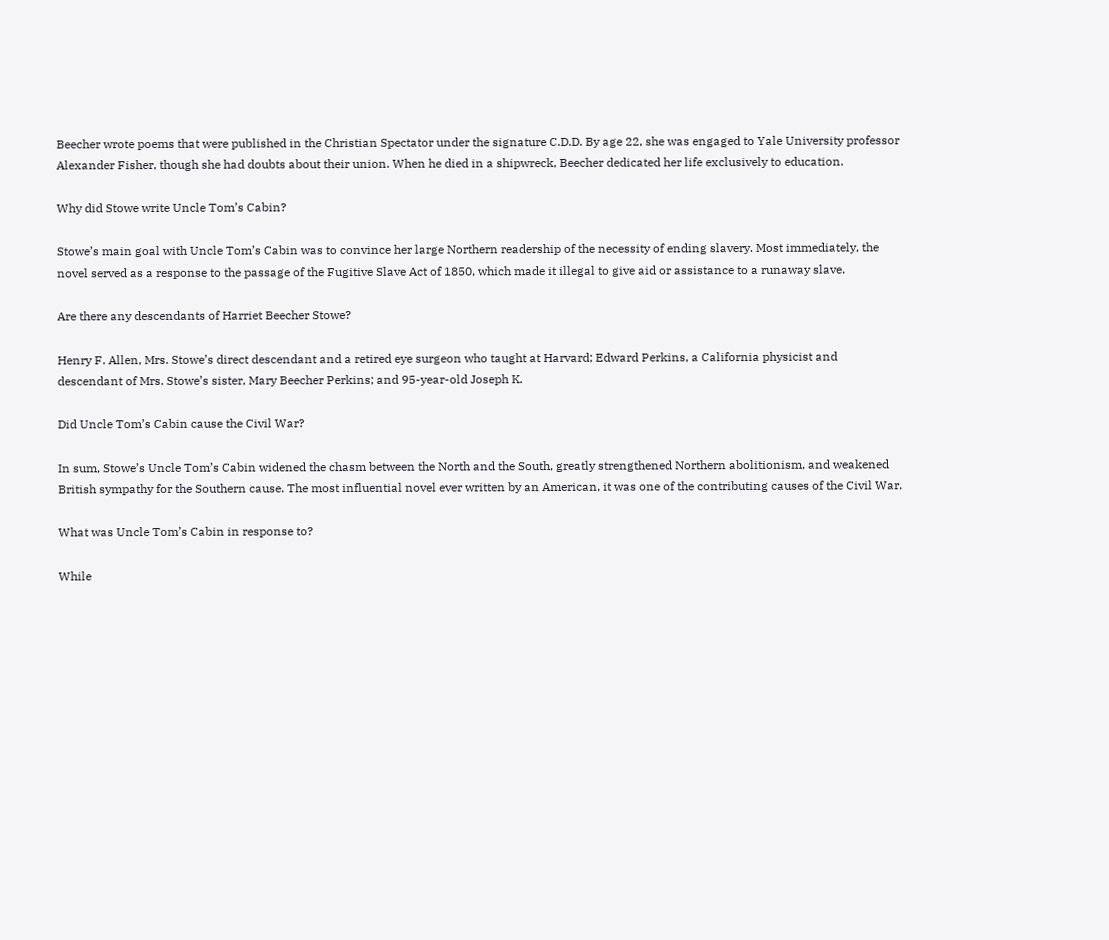Beecher wrote poems that were published in the Christian Spectator under the signature C.D.D. By age 22, she was engaged to Yale University professor Alexander Fisher, though she had doubts about their union. When he died in a shipwreck, Beecher dedicated her life exclusively to education.

Why did Stowe write Uncle Tom’s Cabin?

Stowe’s main goal with Uncle Tom’s Cabin was to convince her large Northern readership of the necessity of ending slavery. Most immediately, the novel served as a response to the passage of the Fugitive Slave Act of 1850, which made it illegal to give aid or assistance to a runaway slave.

Are there any descendants of Harriet Beecher Stowe?

Henry F. Allen, Mrs. Stowe’s direct descendant and a retired eye surgeon who taught at Harvard; Edward Perkins, a California physicist and descendant of Mrs. Stowe’s sister, Mary Beecher Perkins; and 95-year-old Joseph K.

Did Uncle Tom’s Cabin cause the Civil War?

In sum, Stowe’s Uncle Tom’s Cabin widened the chasm between the North and the South, greatly strengthened Northern abolitionism, and weakened British sympathy for the Southern cause. The most influential novel ever written by an American, it was one of the contributing causes of the Civil War.

What was Uncle Tom’s Cabin in response to?

While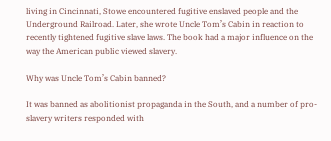living in Cincinnati, Stowe encountered fugitive enslaved people and the Underground Railroad. Later, she wrote Uncle Tom’s Cabin in reaction to recently tightened fugitive slave laws. The book had a major influence on the way the American public viewed slavery.

Why was Uncle Tom’s Cabin banned?

It was banned as abolitionist propaganda in the South, and a number of pro-slavery writers responded with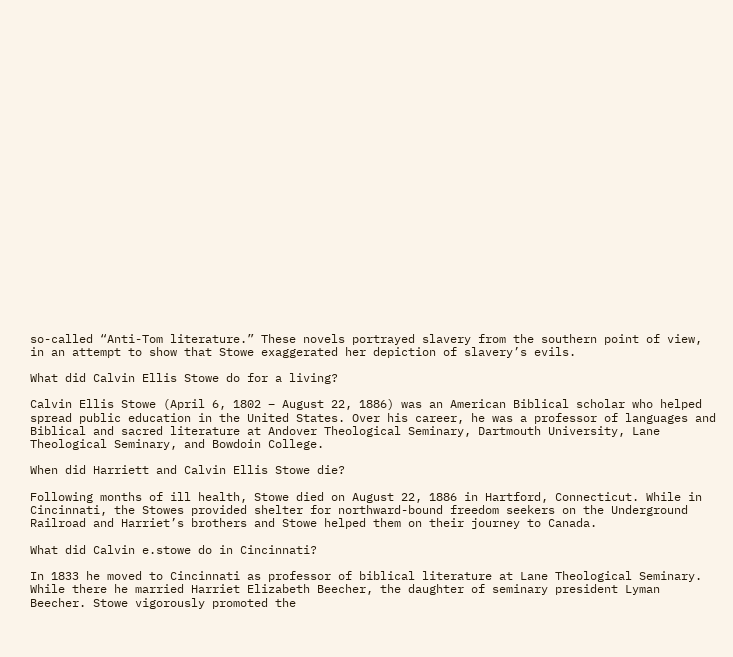so-called “Anti-Tom literature.” These novels portrayed slavery from the southern point of view, in an attempt to show that Stowe exaggerated her depiction of slavery’s evils.

What did Calvin Ellis Stowe do for a living?

Calvin Ellis Stowe (April 6, 1802 – August 22, 1886) was an American Biblical scholar who helped spread public education in the United States. Over his career, he was a professor of languages and Biblical and sacred literature at Andover Theological Seminary, Dartmouth University, Lane Theological Seminary, and Bowdoin College.

When did Harriett and Calvin Ellis Stowe die?

Following months of ill health, Stowe died on August 22, 1886 in Hartford, Connecticut. While in Cincinnati, the Stowes provided shelter for northward-bound freedom seekers on the Underground Railroad and Harriet’s brothers and Stowe helped them on their journey to Canada.

What did Calvin e.stowe do in Cincinnati?

In 1833 he moved to Cincinnati as professor of biblical literature at Lane Theological Seminary. While there he married Harriet Elizabeth Beecher, the daughter of seminary president Lyman Beecher. Stowe vigorously promoted the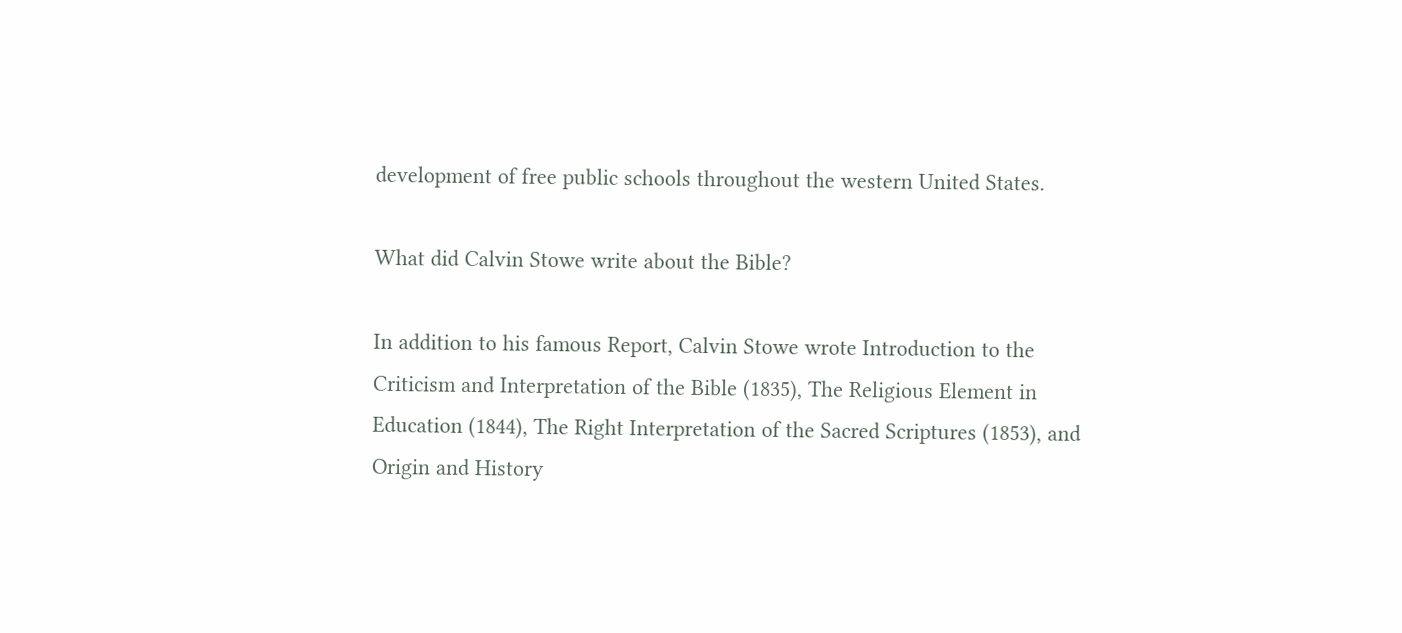development of free public schools throughout the western United States.

What did Calvin Stowe write about the Bible?

In addition to his famous Report, Calvin Stowe wrote Introduction to the Criticism and Interpretation of the Bible (1835), The Religious Element in Education (1844), The Right Interpretation of the Sacred Scriptures (1853), and Origin and History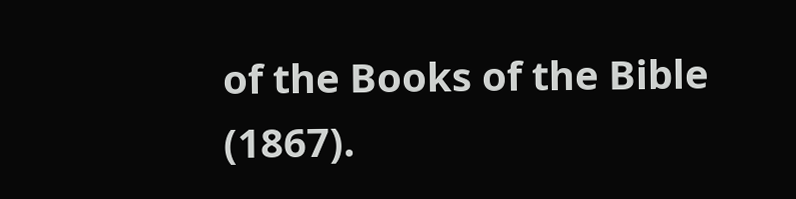of the Books of the Bible (1867).